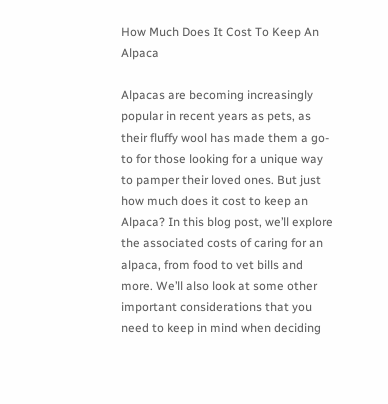How Much Does It Cost To Keep An Alpaca

Alpacas are becoming increasingly popular in recent years as pets, as their fluffy wool has made them a go-to for those looking for a unique way to pamper their loved ones. But just how much does it cost to keep an Alpaca? In this blog post, we’ll explore the associated costs of caring for an alpaca, from food to vet bills and more. We’ll also look at some other important considerations that you need to keep in mind when deciding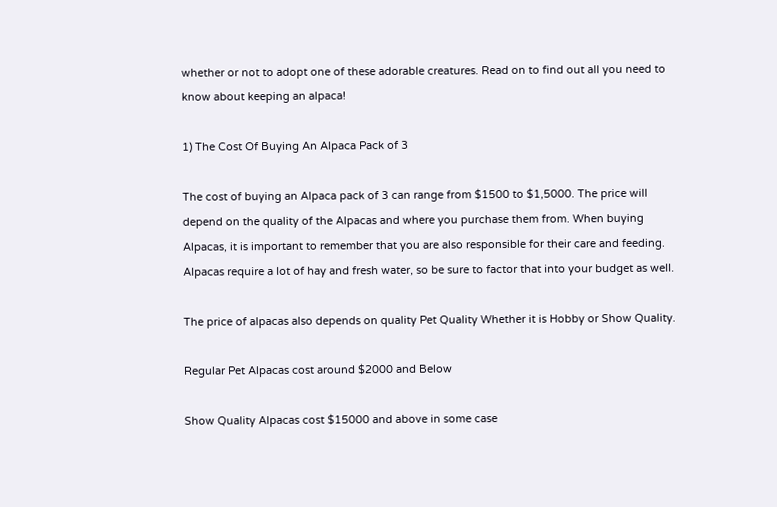whether or not to adopt one of these adorable creatures. Read on to find out all you need to know about keeping an alpaca!

1) The Cost Of Buying An Alpaca Pack of 3

The cost of buying an Alpaca pack of 3 can range from $1500 to $1,5000. The price will depend on the quality of the Alpacas and where you purchase them from. When buying Alpacas, it is important to remember that you are also responsible for their care and feeding. Alpacas require a lot of hay and fresh water, so be sure to factor that into your budget as well.

The price of alpacas also depends on quality Pet Quality Whether it is Hobby or Show Quality.

Regular Pet Alpacas cost around $2000 and Below

Show Quality Alpacas cost $15000 and above in some case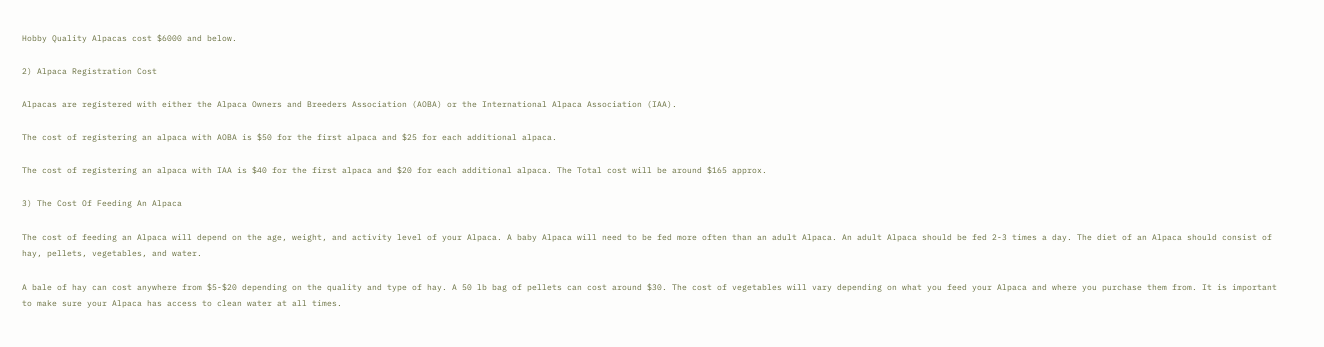Hobby Quality Alpacas cost $6000 and below.

2) Alpaca Registration Cost

Alpacas are registered with either the Alpaca Owners and Breeders Association (AOBA) or the International Alpaca Association (IAA).

The cost of registering an alpaca with AOBA is $50 for the first alpaca and $25 for each additional alpaca.

The cost of registering an alpaca with IAA is $40 for the first alpaca and $20 for each additional alpaca. The Total cost will be around $165 approx.

3) The Cost Of Feeding An Alpaca

The cost of feeding an Alpaca will depend on the age, weight, and activity level of your Alpaca. A baby Alpaca will need to be fed more often than an adult Alpaca. An adult Alpaca should be fed 2-3 times a day. The diet of an Alpaca should consist of hay, pellets, vegetables, and water.

A bale of hay can cost anywhere from $5-$20 depending on the quality and type of hay. A 50 lb bag of pellets can cost around $30. The cost of vegetables will vary depending on what you feed your Alpaca and where you purchase them from. It is important to make sure your Alpaca has access to clean water at all times.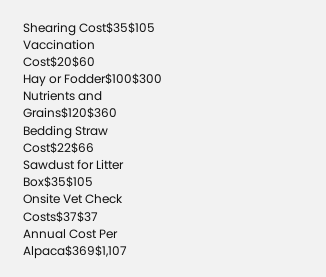Shearing Cost$35$105
Vaccination Cost$20$60
Hay or Fodder$100$300
Nutrients and Grains$120$360
Bedding Straw Cost$22$66
Sawdust for Litter Box$35$105
Onsite Vet Check Costs$37$37
Annual Cost Per Alpaca$369$1,107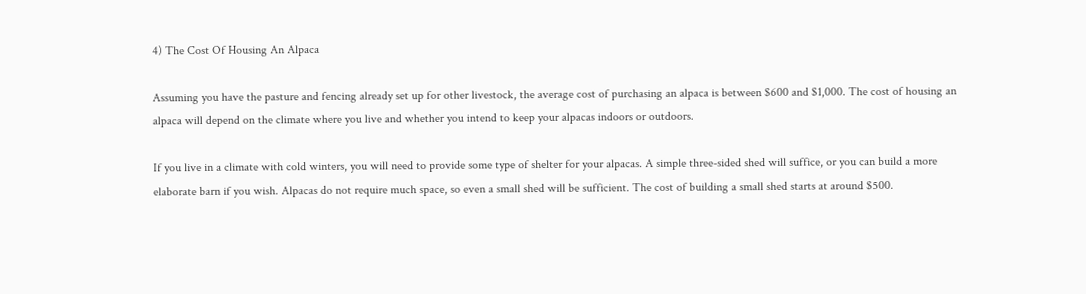4) The Cost Of Housing An Alpaca

Assuming you have the pasture and fencing already set up for other livestock, the average cost of purchasing an alpaca is between $600 and $1,000. The cost of housing an alpaca will depend on the climate where you live and whether you intend to keep your alpacas indoors or outdoors.

If you live in a climate with cold winters, you will need to provide some type of shelter for your alpacas. A simple three-sided shed will suffice, or you can build a more elaborate barn if you wish. Alpacas do not require much space, so even a small shed will be sufficient. The cost of building a small shed starts at around $500.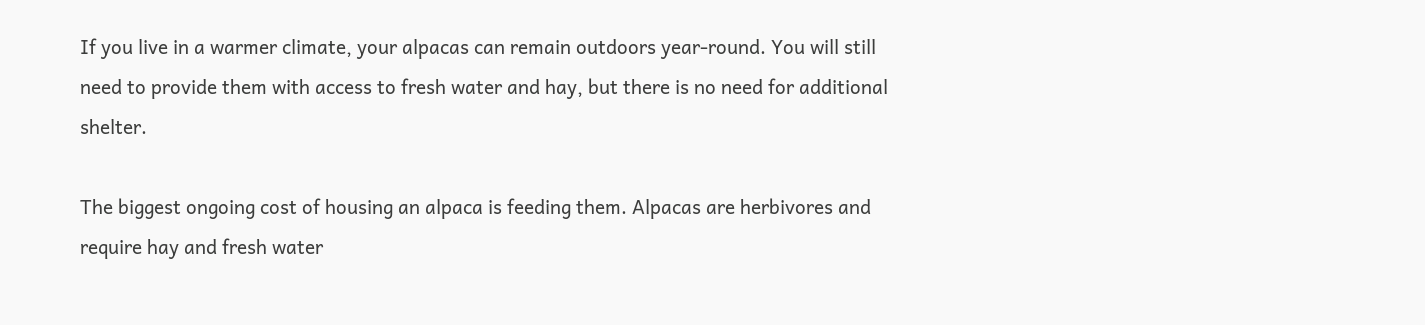If you live in a warmer climate, your alpacas can remain outdoors year-round. You will still need to provide them with access to fresh water and hay, but there is no need for additional shelter.

The biggest ongoing cost of housing an alpaca is feeding them. Alpacas are herbivores and require hay and fresh water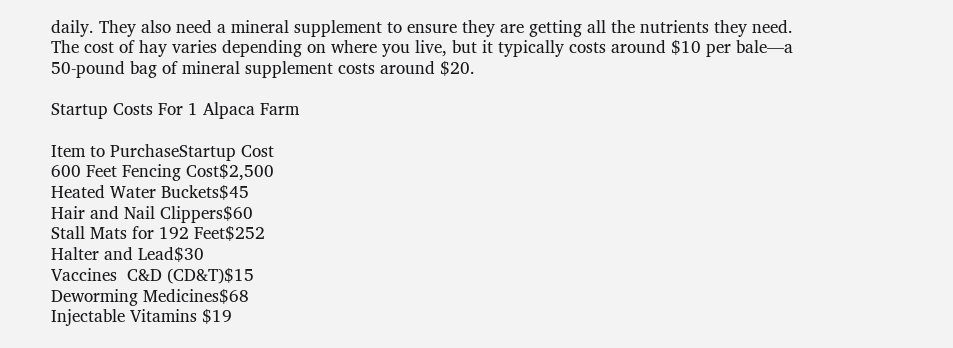daily. They also need a mineral supplement to ensure they are getting all the nutrients they need. The cost of hay varies depending on where you live, but it typically costs around $10 per bale—a 50-pound bag of mineral supplement costs around $20.

Startup Costs For 1 Alpaca Farm

Item to PurchaseStartup Cost
600 Feet Fencing Cost$2,500
Heated Water Buckets$45
Hair and Nail Clippers$60
Stall Mats for 192 Feet$252
Halter and Lead$30
Vaccines  C&D (CD&T)$15
Deworming Medicines$68
Injectable Vitamins $19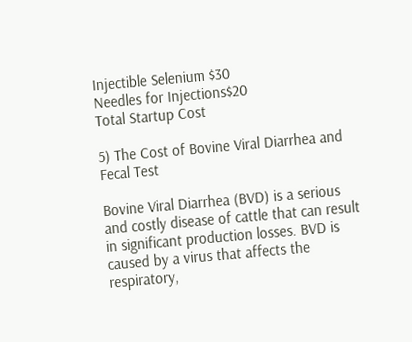Injectible Selenium $30
Needles for Injections$20
Total Startup Cost

5) The Cost of Bovine Viral Diarrhea and Fecal Test

Bovine Viral Diarrhea (BVD) is a serious and costly disease of cattle that can result in significant production losses. BVD is caused by a virus that affects the respiratory,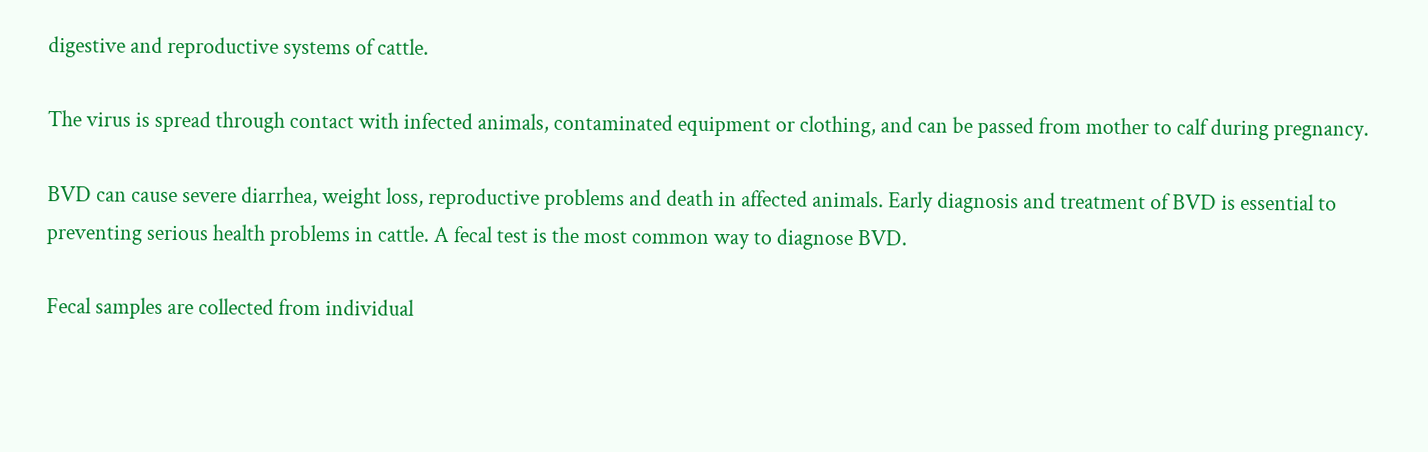digestive and reproductive systems of cattle.

The virus is spread through contact with infected animals, contaminated equipment or clothing, and can be passed from mother to calf during pregnancy.

BVD can cause severe diarrhea, weight loss, reproductive problems and death in affected animals. Early diagnosis and treatment of BVD is essential to preventing serious health problems in cattle. A fecal test is the most common way to diagnose BVD.

Fecal samples are collected from individual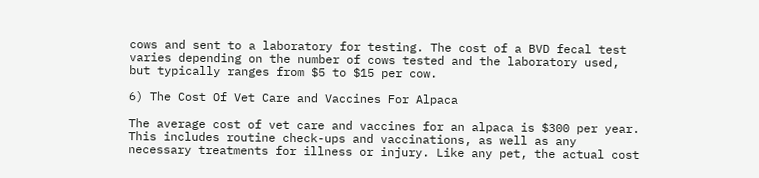cows and sent to a laboratory for testing. The cost of a BVD fecal test varies depending on the number of cows tested and the laboratory used, but typically ranges from $5 to $15 per cow.

6) The Cost Of Vet Care and Vaccines For Alpaca

The average cost of vet care and vaccines for an alpaca is $300 per year. This includes routine check-ups and vaccinations, as well as any necessary treatments for illness or injury. Like any pet, the actual cost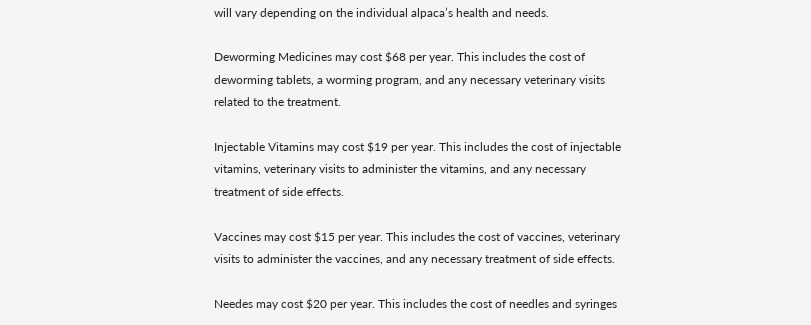will vary depending on the individual alpaca’s health and needs.

Deworming Medicines may cost $68 per year. This includes the cost of deworming tablets, a worming program, and any necessary veterinary visits related to the treatment.

Injectable Vitamins may cost $19 per year. This includes the cost of injectable vitamins, veterinary visits to administer the vitamins, and any necessary treatment of side effects.

Vaccines may cost $15 per year. This includes the cost of vaccines, veterinary visits to administer the vaccines, and any necessary treatment of side effects.

Needes may cost $20 per year. This includes the cost of needles and syringes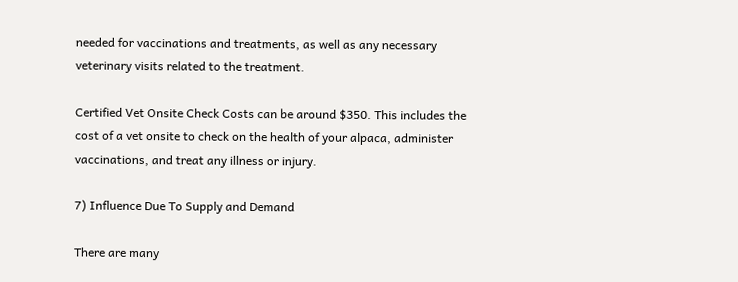needed for vaccinations and treatments, as well as any necessary veterinary visits related to the treatment.

Certified Vet Onsite Check Costs can be around $350. This includes the cost of a vet onsite to check on the health of your alpaca, administer vaccinations, and treat any illness or injury.

7) Influence Due To Supply and Demand

There are many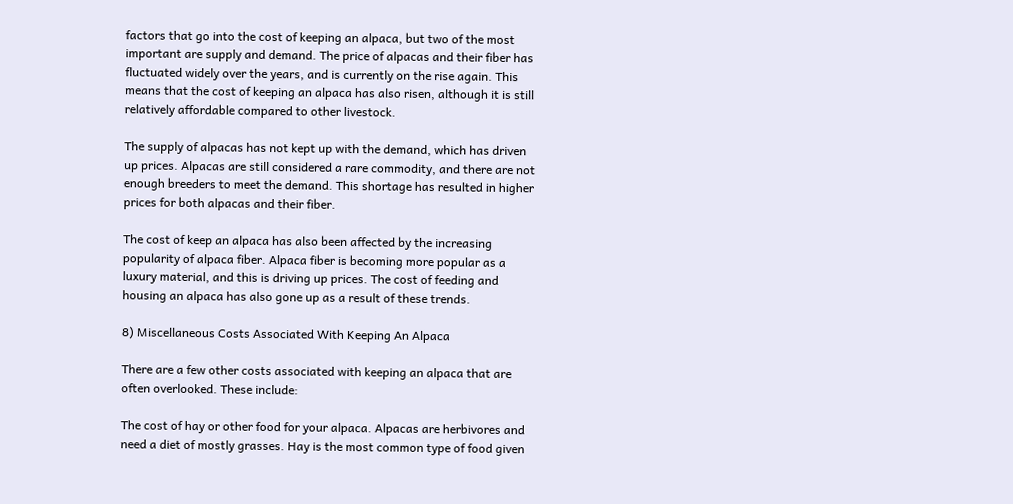factors that go into the cost of keeping an alpaca, but two of the most important are supply and demand. The price of alpacas and their fiber has fluctuated widely over the years, and is currently on the rise again. This means that the cost of keeping an alpaca has also risen, although it is still relatively affordable compared to other livestock.

The supply of alpacas has not kept up with the demand, which has driven up prices. Alpacas are still considered a rare commodity, and there are not enough breeders to meet the demand. This shortage has resulted in higher prices for both alpacas and their fiber.

The cost of keep an alpaca has also been affected by the increasing popularity of alpaca fiber. Alpaca fiber is becoming more popular as a luxury material, and this is driving up prices. The cost of feeding and housing an alpaca has also gone up as a result of these trends.

8) Miscellaneous Costs Associated With Keeping An Alpaca

There are a few other costs associated with keeping an alpaca that are often overlooked. These include:

The cost of hay or other food for your alpaca. Alpacas are herbivores and need a diet of mostly grasses. Hay is the most common type of food given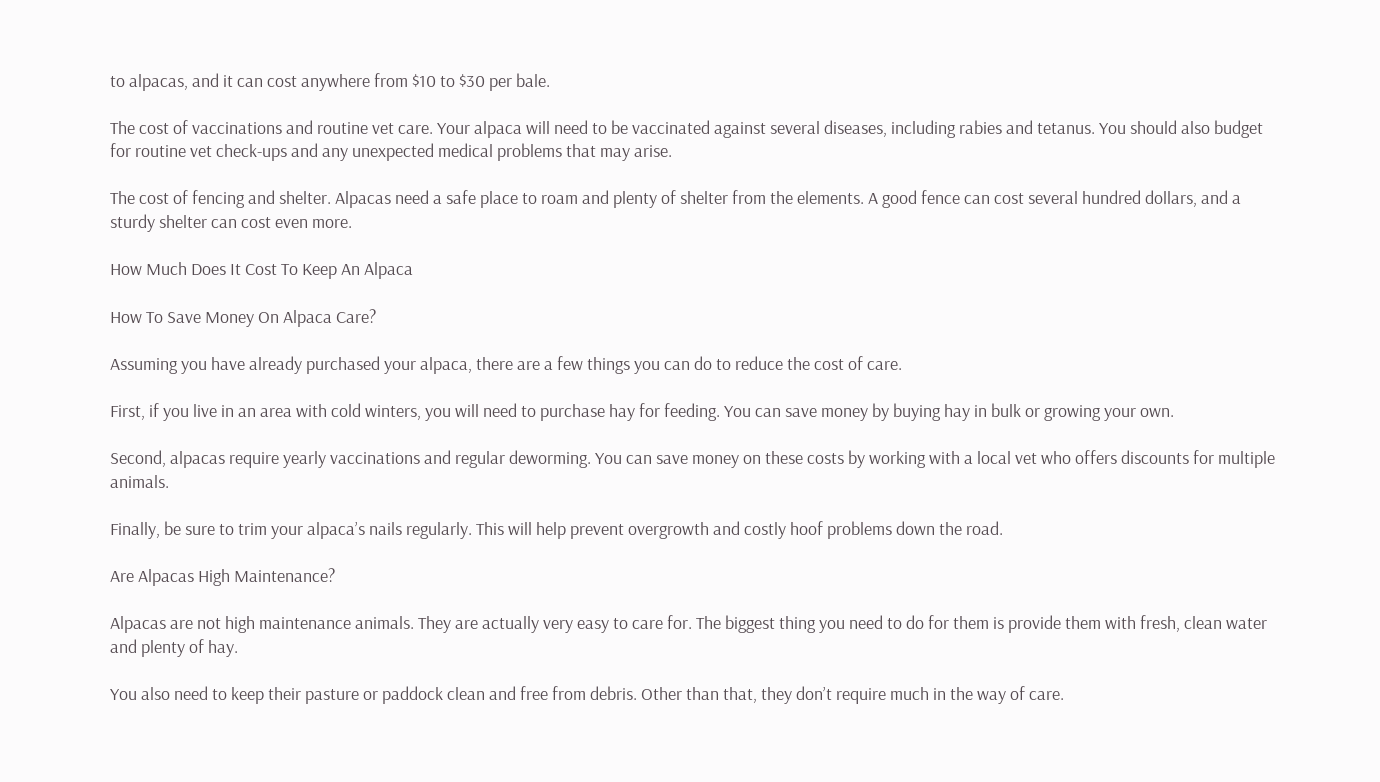to alpacas, and it can cost anywhere from $10 to $30 per bale.

The cost of vaccinations and routine vet care. Your alpaca will need to be vaccinated against several diseases, including rabies and tetanus. You should also budget for routine vet check-ups and any unexpected medical problems that may arise.

The cost of fencing and shelter. Alpacas need a safe place to roam and plenty of shelter from the elements. A good fence can cost several hundred dollars, and a sturdy shelter can cost even more.

How Much Does It Cost To Keep An Alpaca

How To Save Money On Alpaca Care?

Assuming you have already purchased your alpaca, there are a few things you can do to reduce the cost of care.

First, if you live in an area with cold winters, you will need to purchase hay for feeding. You can save money by buying hay in bulk or growing your own.

Second, alpacas require yearly vaccinations and regular deworming. You can save money on these costs by working with a local vet who offers discounts for multiple animals.

Finally, be sure to trim your alpaca’s nails regularly. This will help prevent overgrowth and costly hoof problems down the road.

Are Alpacas High Maintenance?

Alpacas are not high maintenance animals. They are actually very easy to care for. The biggest thing you need to do for them is provide them with fresh, clean water and plenty of hay.

You also need to keep their pasture or paddock clean and free from debris. Other than that, they don’t require much in the way of care.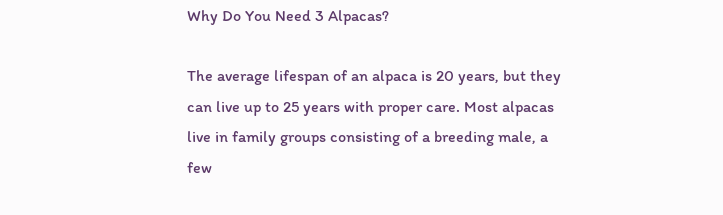Why Do You Need 3 Alpacas?

The average lifespan of an alpaca is 20 years, but they can live up to 25 years with proper care. Most alpacas live in family groups consisting of a breeding male, a few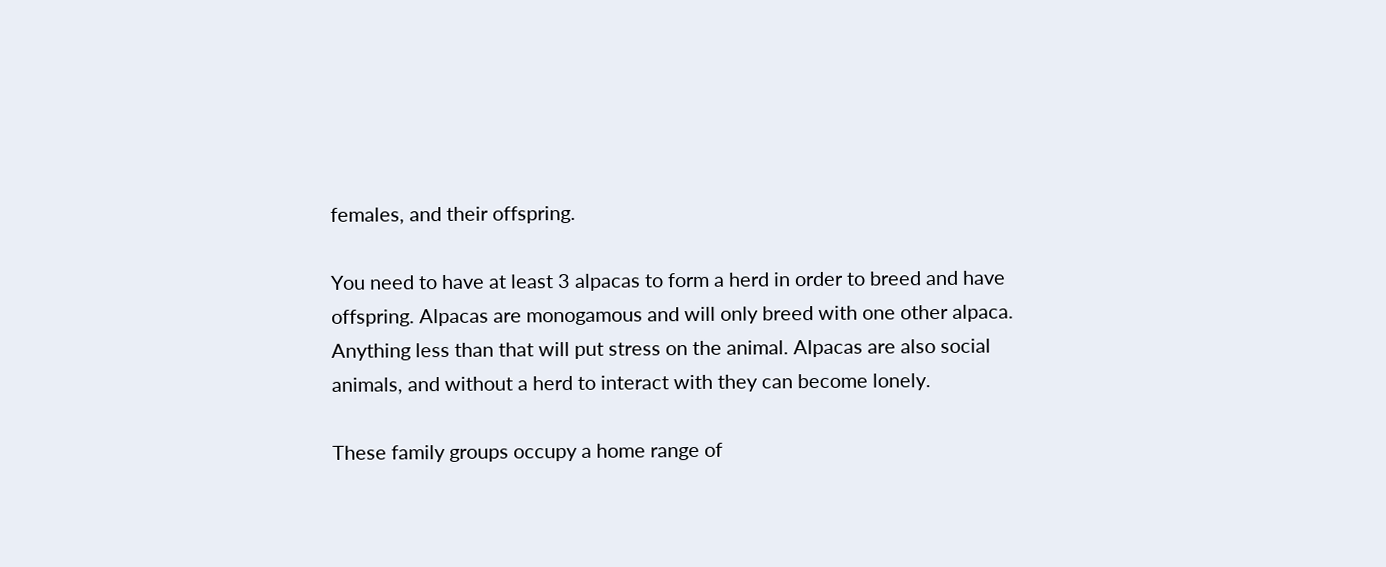females, and their offspring.

You need to have at least 3 alpacas to form a herd in order to breed and have offspring. Alpacas are monogamous and will only breed with one other alpaca. Anything less than that will put stress on the animal. Alpacas are also social animals, and without a herd to interact with they can become lonely.

These family groups occupy a home range of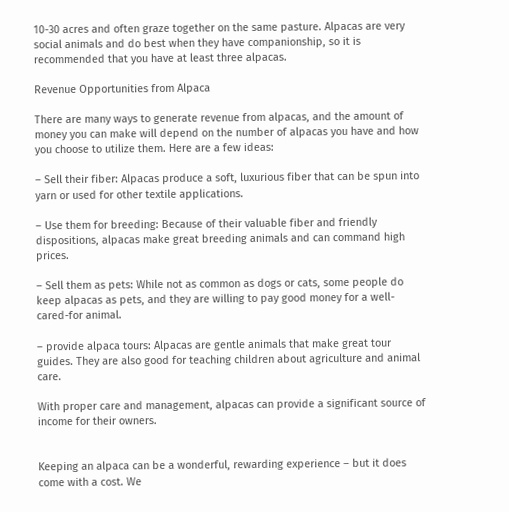10-30 acres and often graze together on the same pasture. Alpacas are very social animals and do best when they have companionship, so it is recommended that you have at least three alpacas.

Revenue Opportunities from Alpaca

There are many ways to generate revenue from alpacas, and the amount of money you can make will depend on the number of alpacas you have and how you choose to utilize them. Here are a few ideas:

– Sell their fiber: Alpacas produce a soft, luxurious fiber that can be spun into yarn or used for other textile applications.

– Use them for breeding: Because of their valuable fiber and friendly dispositions, alpacas make great breeding animals and can command high prices.

– Sell them as pets: While not as common as dogs or cats, some people do keep alpacas as pets, and they are willing to pay good money for a well-cared-for animal.

– provide alpaca tours: Alpacas are gentle animals that make great tour guides. They are also good for teaching children about agriculture and animal care.

With proper care and management, alpacas can provide a significant source of income for their owners.


Keeping an alpaca can be a wonderful, rewarding experience – but it does come with a cost. We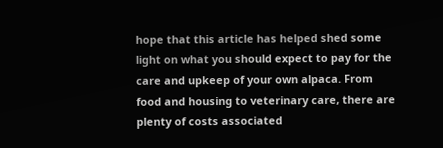hope that this article has helped shed some light on what you should expect to pay for the care and upkeep of your own alpaca. From food and housing to veterinary care, there are plenty of costs associated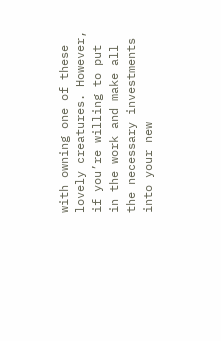with owning one of these lovely creatures. However, if you’re willing to put in the work and make all the necessary investments into your new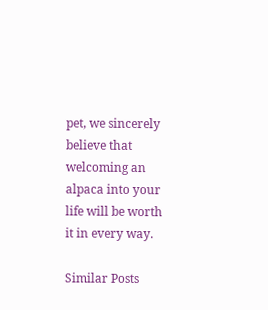pet, we sincerely believe that welcoming an alpaca into your life will be worth it in every way.

Similar Posts